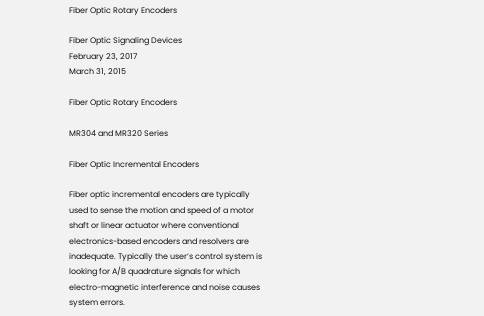Fiber Optic Rotary Encoders

Fiber Optic Signaling Devices
February 23, 2017
March 31, 2015

Fiber Optic Rotary Encoders

MR304 and MR320 Series

Fiber Optic Incremental Encoders

Fiber optic incremental encoders are typically used to sense the motion and speed of a motor shaft or linear actuator where conventional electronics-based encoders and resolvers are inadequate. Typically the user’s control system is looking for A/B quadrature signals for which electro-magnetic interference and noise causes system errors.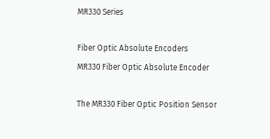MR330 Series

Fiber Optic Absolute Encoders
MR330 Fiber Optic Absolute Encoder

The MR330 Fiber Optic Position Sensor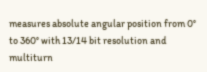measures absolute angular position from 0° to 360° with 13/14 bit resolution and multiturn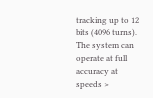tracking up to 12 bits (4096 turns). The system can operate at full accuracy at speeds >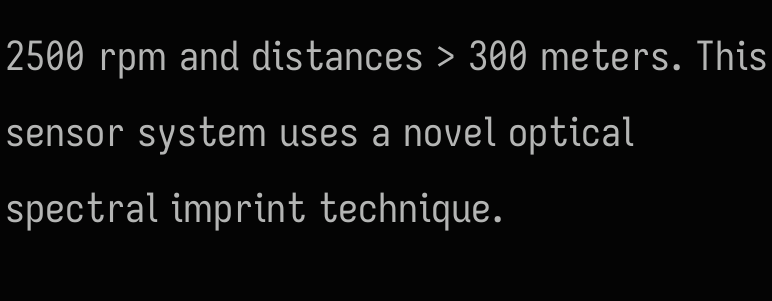2500 rpm and distances > 300 meters. This sensor system uses a novel optical spectral imprint technique.